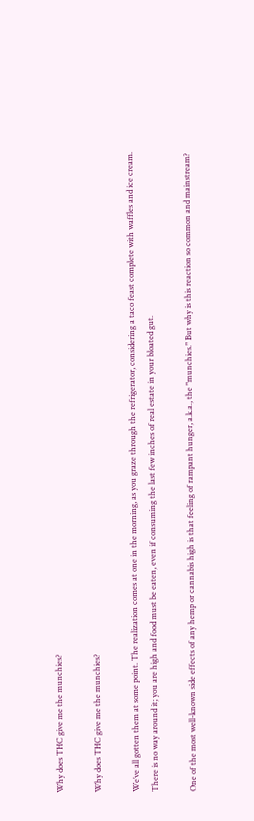Why does THC give me the munchies?

Why does THC give me the munchies?

We’ve all gotten them at some point. The realization comes at one in the morning, as you graze through the refrigerator, considering a taco feast complete with waffles and ice cream. There is no way around it; you are high and food must be eaten, even if consuming the last few inches of real estate in your bloated gut.

One of the most well-known side effects of any hemp or cannabis high is that feeling of rampant hunger, a.k.a., the "munchies." But why is this reaction so common and mainstream?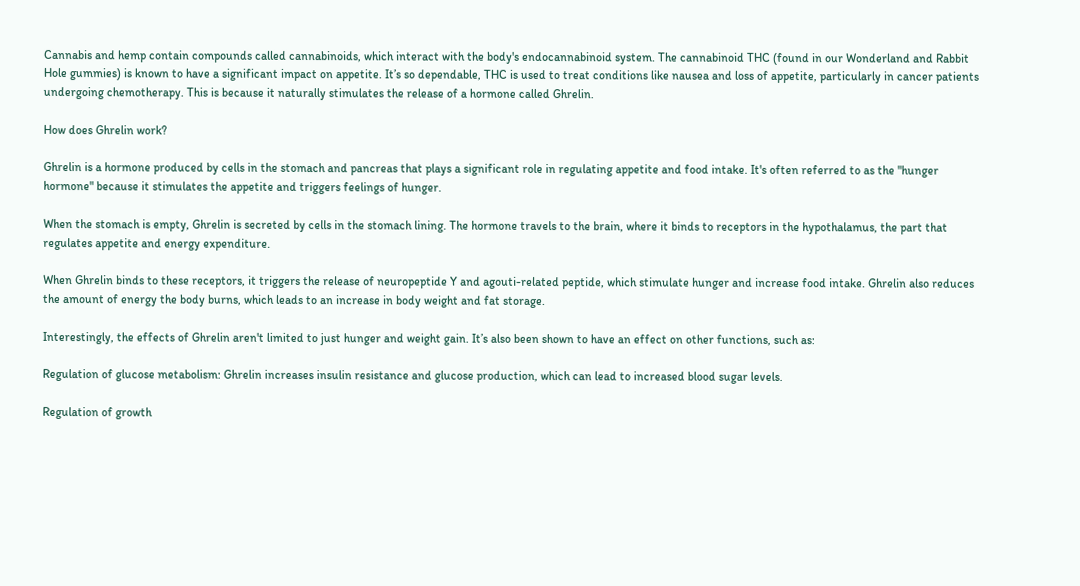Cannabis and hemp contain compounds called cannabinoids, which interact with the body's endocannabinoid system. The cannabinoid THC (found in our Wonderland and Rabbit Hole gummies) is known to have a significant impact on appetite. It’s so dependable, THC is used to treat conditions like nausea and loss of appetite, particularly in cancer patients undergoing chemotherapy. This is because it naturally stimulates the release of a hormone called Ghrelin.

How does Ghrelin work?

Ghrelin is a hormone produced by cells in the stomach and pancreas that plays a significant role in regulating appetite and food intake. It's often referred to as the "hunger hormone" because it stimulates the appetite and triggers feelings of hunger.

When the stomach is empty, Ghrelin is secreted by cells in the stomach lining. The hormone travels to the brain, where it binds to receptors in the hypothalamus, the part that regulates appetite and energy expenditure.

When Ghrelin binds to these receptors, it triggers the release of neuropeptide Y and agouti-related peptide, which stimulate hunger and increase food intake. Ghrelin also reduces the amount of energy the body burns, which leads to an increase in body weight and fat storage.

Interestingly, the effects of Ghrelin aren't limited to just hunger and weight gain. It’s also been shown to have an effect on other functions, such as:

Regulation of glucose metabolism: Ghrelin increases insulin resistance and glucose production, which can lead to increased blood sugar levels.

Regulation of growth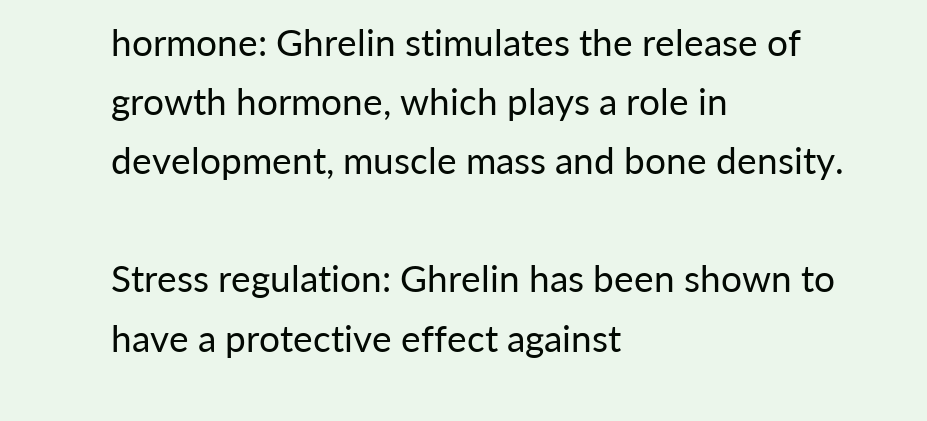hormone: Ghrelin stimulates the release of growth hormone, which plays a role in development, muscle mass and bone density.

Stress regulation: Ghrelin has been shown to have a protective effect against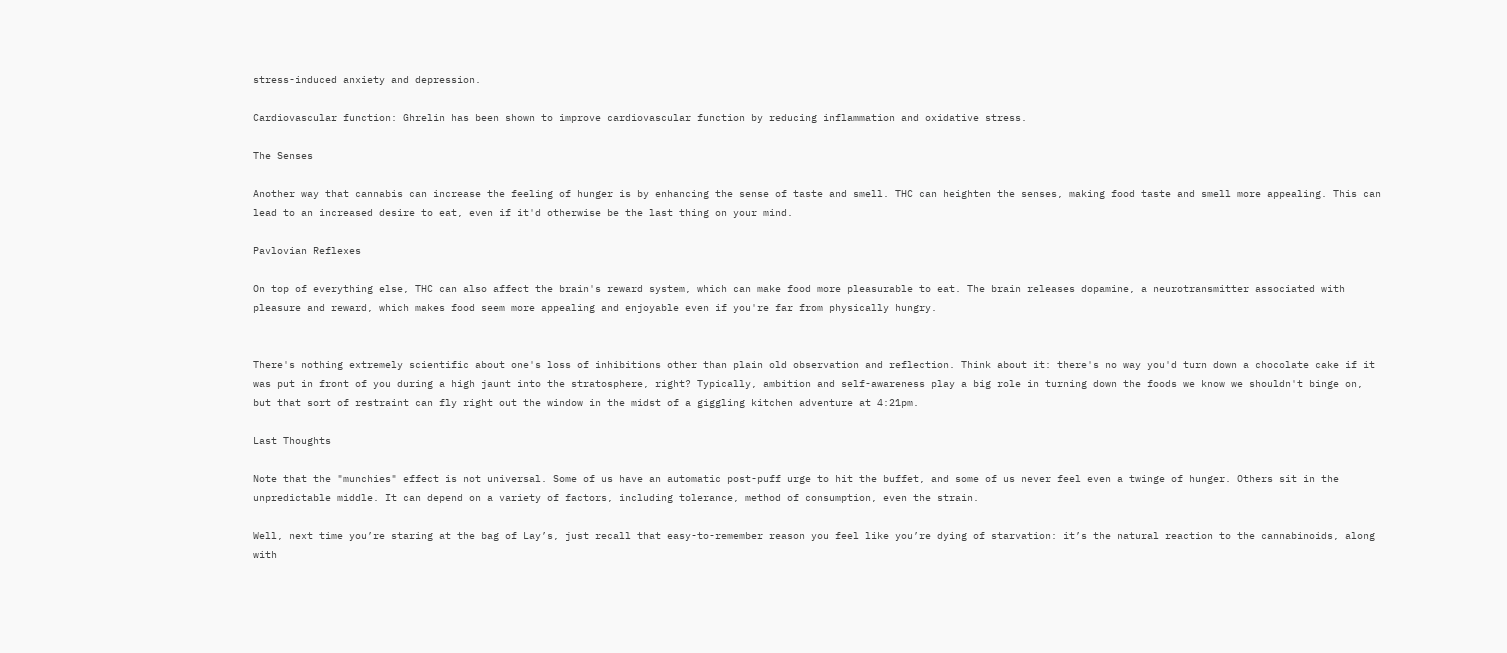stress-induced anxiety and depression.

Cardiovascular function: Ghrelin has been shown to improve cardiovascular function by reducing inflammation and oxidative stress.

The Senses

Another way that cannabis can increase the feeling of hunger is by enhancing the sense of taste and smell. THC can heighten the senses, making food taste and smell more appealing. This can lead to an increased desire to eat, even if it'd otherwise be the last thing on your mind.

Pavlovian Reflexes

On top of everything else, THC can also affect the brain's reward system, which can make food more pleasurable to eat. The brain releases dopamine, a neurotransmitter associated with pleasure and reward, which makes food seem more appealing and enjoyable even if you're far from physically hungry.


There's nothing extremely scientific about one's loss of inhibitions other than plain old observation and reflection. Think about it: there's no way you'd turn down a chocolate cake if it was put in front of you during a high jaunt into the stratosphere, right? Typically, ambition and self-awareness play a big role in turning down the foods we know we shouldn't binge on, but that sort of restraint can fly right out the window in the midst of a giggling kitchen adventure at 4:21pm.

Last Thoughts

Note that the "munchies" effect is not universal. Some of us have an automatic post-puff urge to hit the buffet, and some of us never feel even a twinge of hunger. Others sit in the unpredictable middle. It can depend on a variety of factors, including tolerance, method of consumption, even the strain.

Well, next time you’re staring at the bag of Lay’s, just recall that easy-to-remember reason you feel like you’re dying of starvation: it’s the natural reaction to the cannabinoids, along with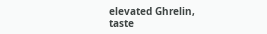elevated Ghrelin, taste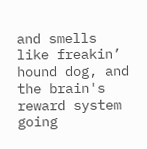and smells like freakin’ hound dog, and the brain's reward system going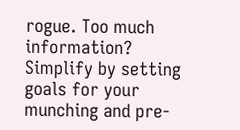rogue. Too much information? Simplify by setting goals for your munching and pre-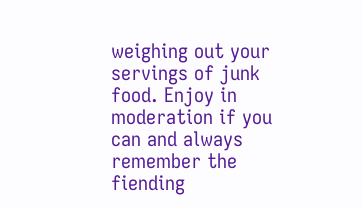weighing out your servings of junk food. Enjoy in moderation if you can and always remember the fiending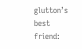glutton’s best friend: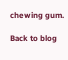chewing gum.

Back to blog